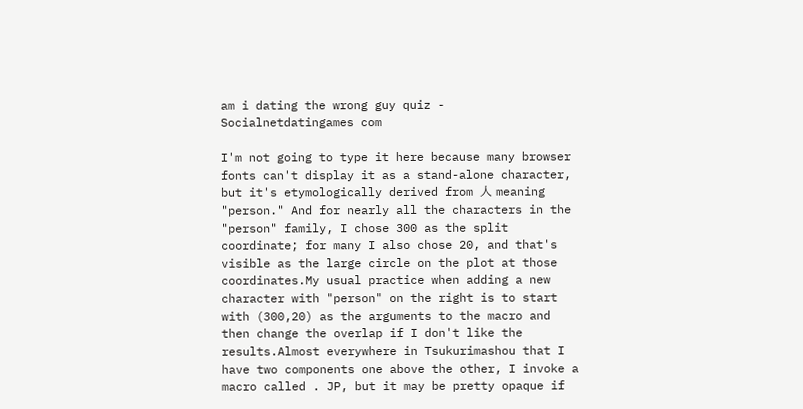am i dating the wrong guy quiz - Socialnetdatingames com

I'm not going to type it here because many browser fonts can't display it as a stand-alone character, but it's etymologically derived from 人 meaning "person." And for nearly all the characters in the "person" family, I chose 300 as the split coordinate; for many I also chose 20, and that's visible as the large circle on the plot at those coordinates.My usual practice when adding a new character with "person" on the right is to start with (300,20) as the arguments to the macro and then change the overlap if I don't like the results.Almost everywhere in Tsukurimashou that I have two components one above the other, I invoke a macro called . JP, but it may be pretty opaque if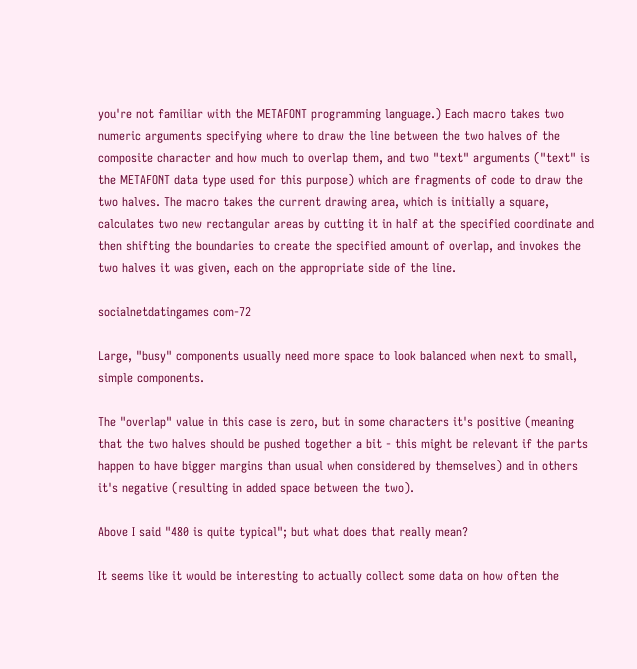you're not familiar with the METAFONT programming language.) Each macro takes two numeric arguments specifying where to draw the line between the two halves of the composite character and how much to overlap them, and two "text" arguments ("text" is the METAFONT data type used for this purpose) which are fragments of code to draw the two halves. The macro takes the current drawing area, which is initially a square, calculates two new rectangular areas by cutting it in half at the specified coordinate and then shifting the boundaries to create the specified amount of overlap, and invokes the two halves it was given, each on the appropriate side of the line.

socialnetdatingames com-72

Large, "busy" components usually need more space to look balanced when next to small, simple components.

The "overlap" value in this case is zero, but in some characters it's positive (meaning that the two halves should be pushed together a bit - this might be relevant if the parts happen to have bigger margins than usual when considered by themselves) and in others it's negative (resulting in added space between the two).

Above I said "480 is quite typical"; but what does that really mean?

It seems like it would be interesting to actually collect some data on how often the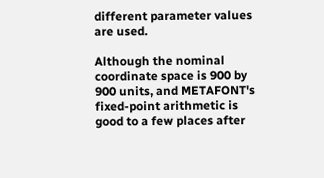different parameter values are used.

Although the nominal coordinate space is 900 by 900 units, and METAFONT's fixed-point arithmetic is good to a few places after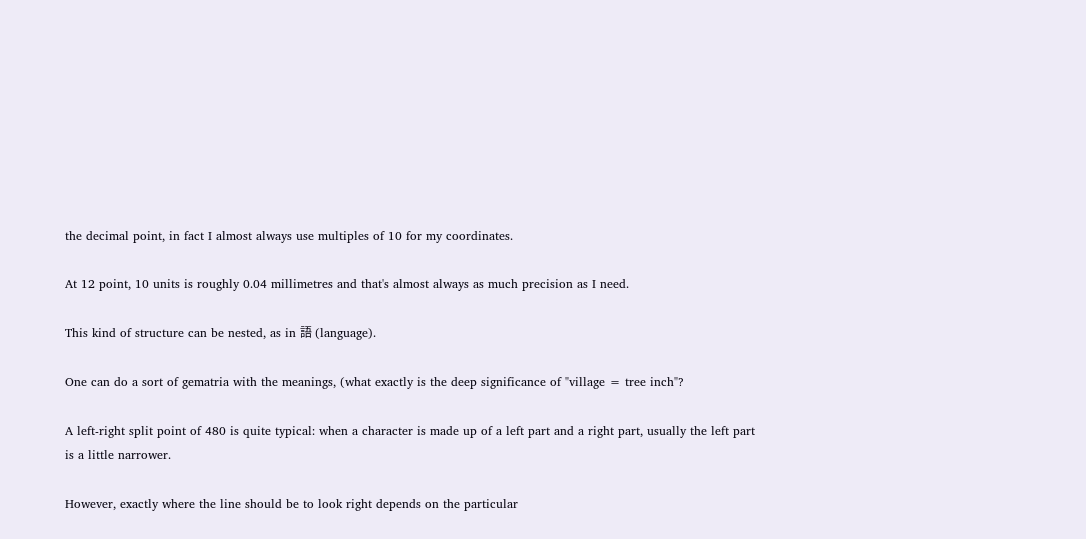the decimal point, in fact I almost always use multiples of 10 for my coordinates.

At 12 point, 10 units is roughly 0.04 millimetres and that's almost always as much precision as I need.

This kind of structure can be nested, as in 語 (language).

One can do a sort of gematria with the meanings, (what exactly is the deep significance of "village = tree inch"?

A left-right split point of 480 is quite typical: when a character is made up of a left part and a right part, usually the left part is a little narrower.

However, exactly where the line should be to look right depends on the particular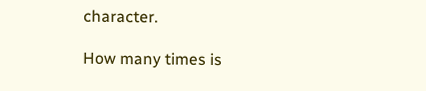character.

How many times is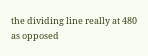the dividing line really at 480 as opposed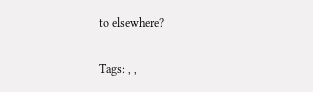to elsewhere?

Tags: , ,